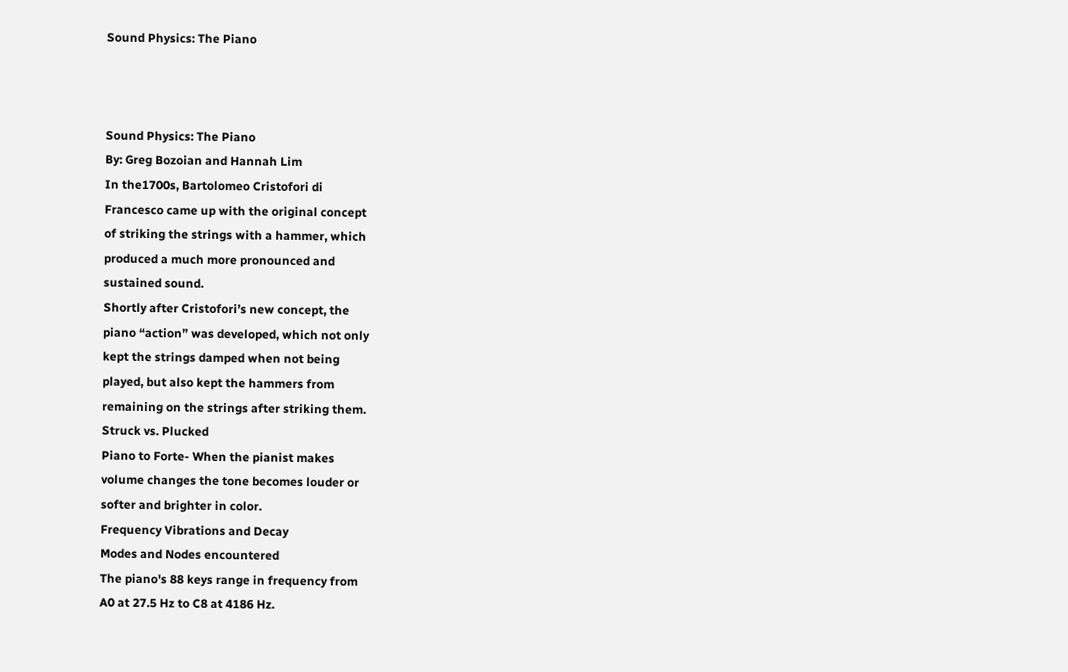Sound Physics: The Piano



Sound Physics: The Piano
By: Greg Bozoian and Hannah Lim
In the1700s, Bartolomeo Cristofori di
Francesco came up with the original concept
of striking the strings with a hammer, which
produced a much more pronounced and
sustained sound.
Shortly after Cristofori’s new concept, the
piano “action” was developed, which not only
kept the strings damped when not being
played, but also kept the hammers from
remaining on the strings after striking them.
Struck vs. Plucked
Piano to Forte- When the pianist makes
volume changes the tone becomes louder or
softer and brighter in color.
Frequency Vibrations and Decay
Modes and Nodes encountered
The piano's 88 keys range in frequency from
A0 at 27.5 Hz to C8 at 4186 Hz.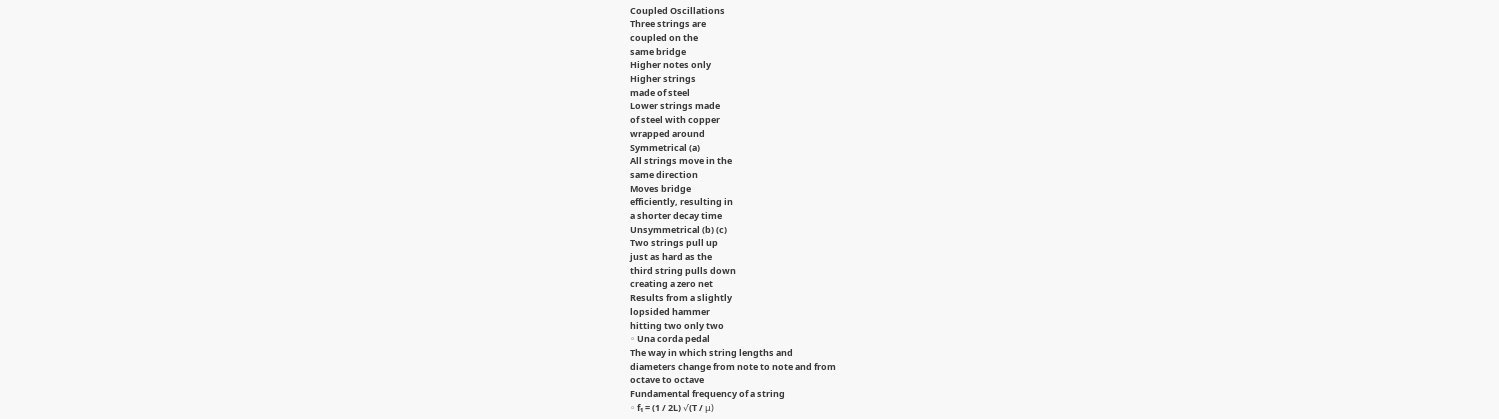Coupled Oscillations
Three strings are
coupled on the
same bridge
Higher notes only
Higher strings
made of steel
Lower strings made
of steel with copper
wrapped around
Symmetrical (a)
All strings move in the
same direction
Moves bridge
efficiently, resulting in
a shorter decay time
Unsymmetrical (b) (c)
Two strings pull up
just as hard as the
third string pulls down
creating a zero net
Results from a slightly
lopsided hammer
hitting two only two
◦ Una corda pedal
The way in which string lengths and
diameters change from note to note and from
octave to octave
Fundamental frequency of a string
◦ f₁ = (1 / 2L) √(T / μ)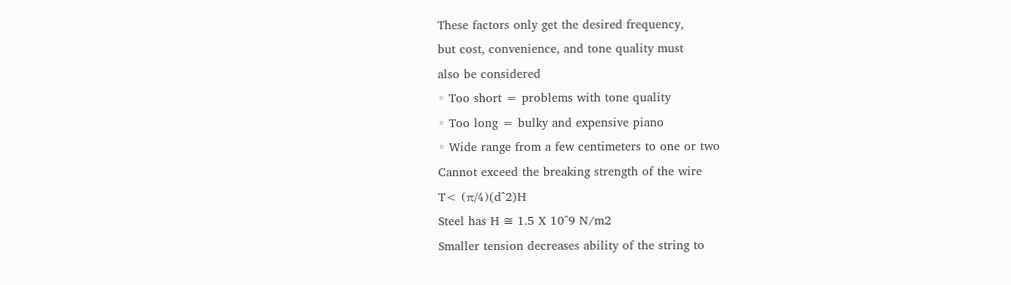These factors only get the desired frequency,
but cost, convenience, and tone quality must
also be considered
◦ Too short = problems with tone quality
◦ Too long = bulky and expensive piano
◦ Wide range from a few centimeters to one or two
Cannot exceed the breaking strength of the wire
T< (π/4)(d^2)H
Steel has H ≅ 1.5 X 10^9 N/m2
Smaller tension decreases ability of the string to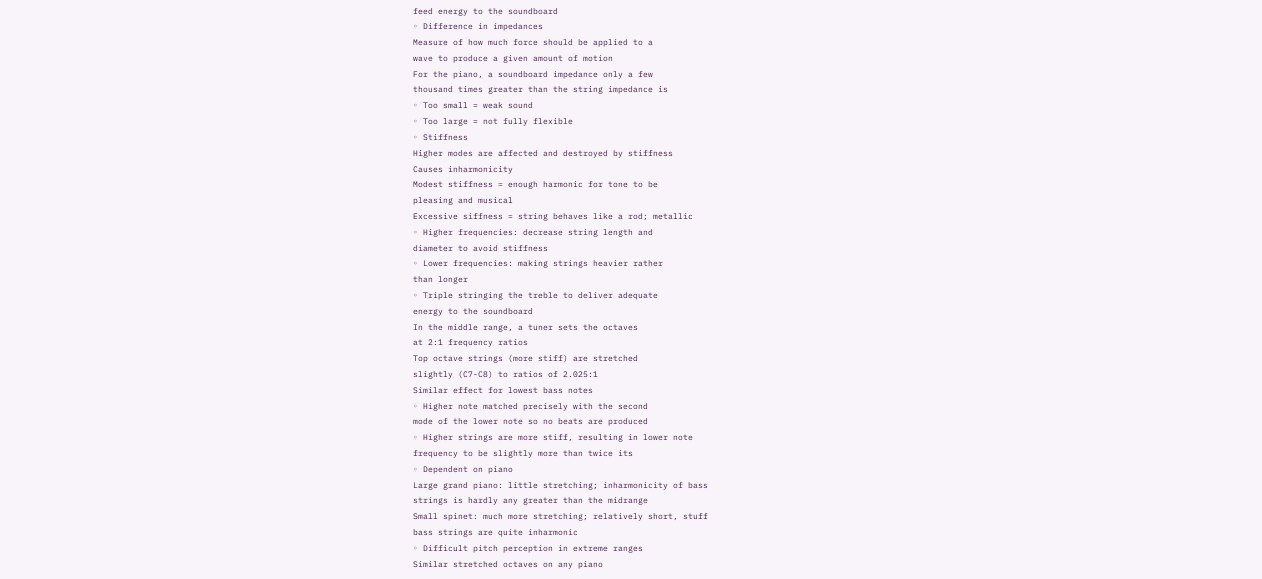feed energy to the soundboard
◦ Difference in impedances
Measure of how much force should be applied to a
wave to produce a given amount of motion
For the piano, a soundboard impedance only a few
thousand times greater than the string impedance is
◦ Too small = weak sound
◦ Too large = not fully flexible
◦ Stiffness
Higher modes are affected and destroyed by stiffness
Causes inharmonicity
Modest stiffness = enough harmonic for tone to be
pleasing and musical
Excessive siffness = string behaves like a rod; metallic
◦ Higher frequencies: decrease string length and
diameter to avoid stiffness
◦ Lower frequencies: making strings heavier rather
than longer
◦ Triple stringing the treble to deliver adequate
energy to the soundboard
In the middle range, a tuner sets the octaves
at 2:1 frequency ratios
Top octave strings (more stiff) are stretched
slightly (C7-C8) to ratios of 2.025:1
Similar effect for lowest bass notes
◦ Higher note matched precisely with the second
mode of the lower note so no beats are produced
◦ Higher strings are more stiff, resulting in lower note
frequency to be slightly more than twice its
◦ Dependent on piano
Large grand piano: little stretching; inharmonicity of bass
strings is hardly any greater than the midrange
Small spinet: much more stretching; relatively short, stuff
bass strings are quite inharmonic
◦ Difficult pitch perception in extreme ranges
Similar stretched octaves on any piano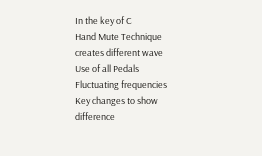In the key of C
Hand Mute Technique creates different wave
Use of all Pedals
Fluctuating frequencies
Key changes to show difference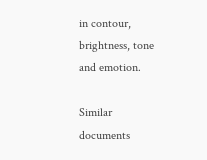in contour,
brightness, tone and emotion.

Similar documents